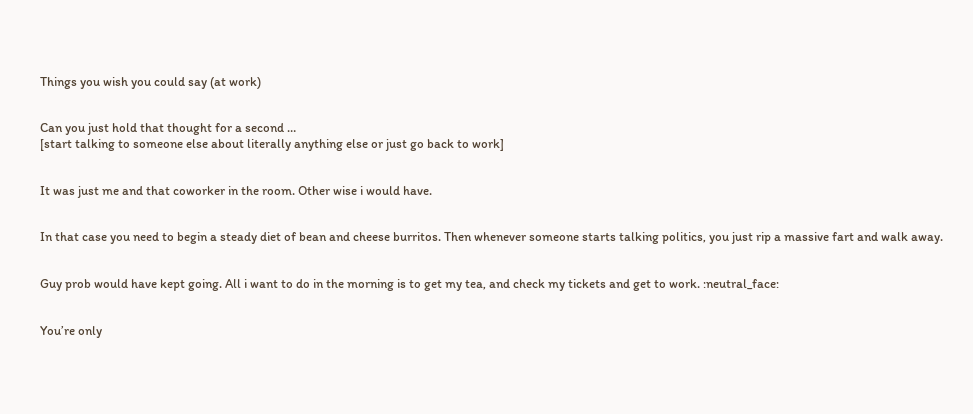Things you wish you could say (at work)


Can you just hold that thought for a second …
[start talking to someone else about literally anything else or just go back to work]


It was just me and that coworker in the room. Other wise i would have.


In that case you need to begin a steady diet of bean and cheese burritos. Then whenever someone starts talking politics, you just rip a massive fart and walk away.


Guy prob would have kept going. All i want to do in the morning is to get my tea, and check my tickets and get to work. :neutral_face:


You’re only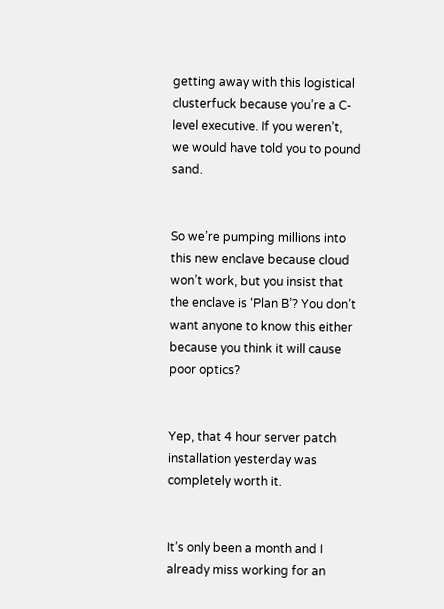getting away with this logistical clusterfuck because you’re a C-level executive. If you weren’t, we would have told you to pound sand.


So we’re pumping millions into this new enclave because cloud won’t work, but you insist that the enclave is ‘Plan B’? You don’t want anyone to know this either because you think it will cause poor optics?


Yep, that 4 hour server patch installation yesterday was completely worth it.


It’s only been a month and I already miss working for an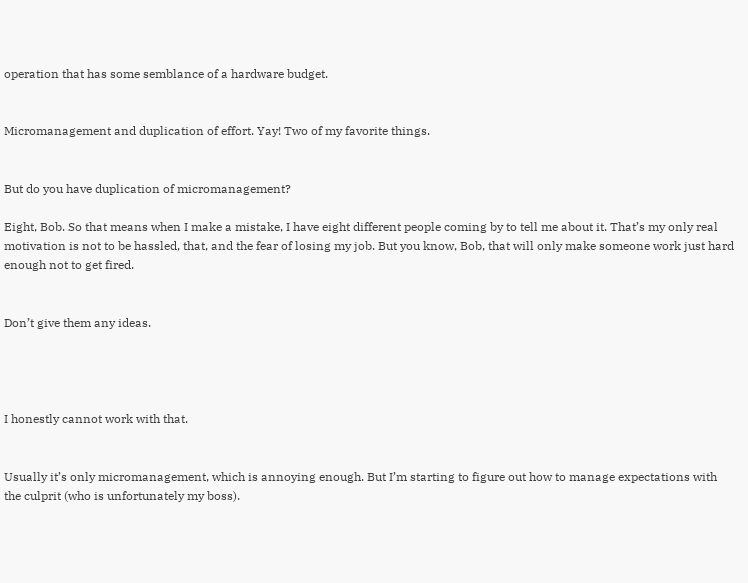operation that has some semblance of a hardware budget.


Micromanagement and duplication of effort. Yay! Two of my favorite things.


But do you have duplication of micromanagement?

Eight, Bob. So that means when I make a mistake, I have eight different people coming by to tell me about it. That’s my only real motivation is not to be hassled, that, and the fear of losing my job. But you know, Bob, that will only make someone work just hard enough not to get fired.


Don’t give them any ideas.




I honestly cannot work with that.


Usually it’s only micromanagement, which is annoying enough. But I’m starting to figure out how to manage expectations with the culprit (who is unfortunately my boss).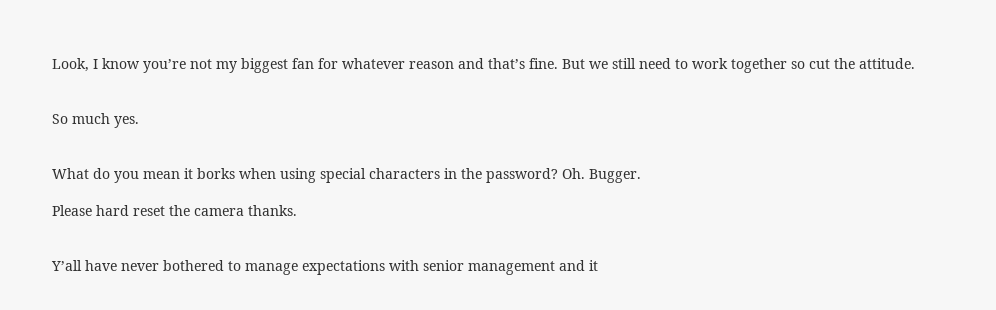Look, I know you’re not my biggest fan for whatever reason and that’s fine. But we still need to work together so cut the attitude.


So much yes.


What do you mean it borks when using special characters in the password? Oh. Bugger.

Please hard reset the camera thanks.


Y’all have never bothered to manage expectations with senior management and it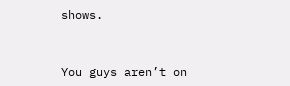shows.


You guys aren’t on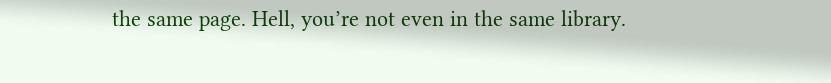the same page. Hell, you’re not even in the same library.